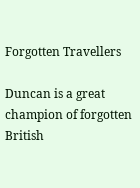Forgotten Travellers

Duncan is a great champion of forgotten British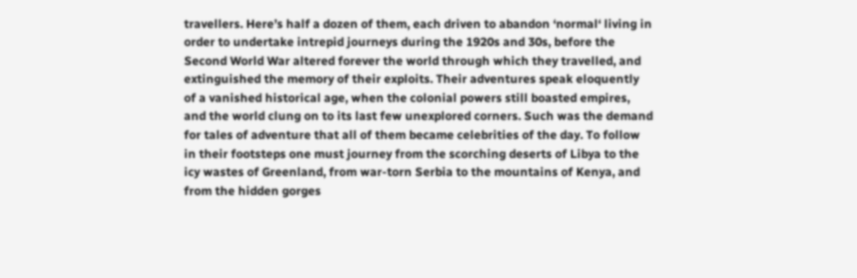travellers. Here’s half a dozen of them, each driven to abandon ‘normal‘ living in order to undertake intrepid journeys during the 1920s and 30s, before the Second World War altered forever the world through which they travelled, and extinguished the memory of their exploits. Their adventures speak eloquently of a vanished historical age, when the colonial powers still boasted empires, and the world clung on to its last few unexplored corners. Such was the demand for tales of adventure that all of them became celebrities of the day. To follow in their footsteps one must journey from the scorching deserts of Libya to the icy wastes of Greenland, from war-torn Serbia to the mountains of Kenya, and from the hidden gorges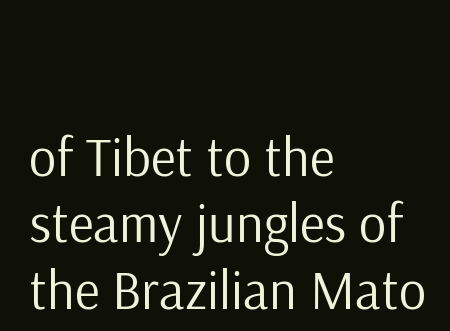of Tibet to the steamy jungles of the Brazilian Mato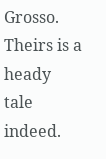Grosso. Theirs is a heady tale indeed.